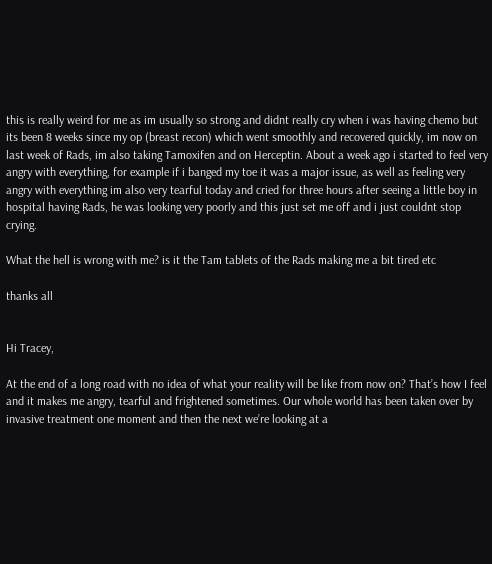this is really weird for me as im usually so strong and didnt really cry when i was having chemo but its been 8 weeks since my op (breast recon) which went smoothly and recovered quickly, im now on last week of Rads, im also taking Tamoxifen and on Herceptin. About a week ago i started to feel very angry with everything, for example if i banged my toe it was a major issue, as well as feeling very angry with everything im also very tearful today and cried for three hours after seeing a little boy in hospital having Rads, he was looking very poorly and this just set me off and i just couldnt stop crying.

What the hell is wrong with me? is it the Tam tablets of the Rads making me a bit tired etc

thanks all


Hi Tracey,

At the end of a long road with no idea of what your reality will be like from now on? That’s how I feel and it makes me angry, tearful and frightened sometimes. Our whole world has been taken over by invasive treatment one moment and then the next we’re looking at a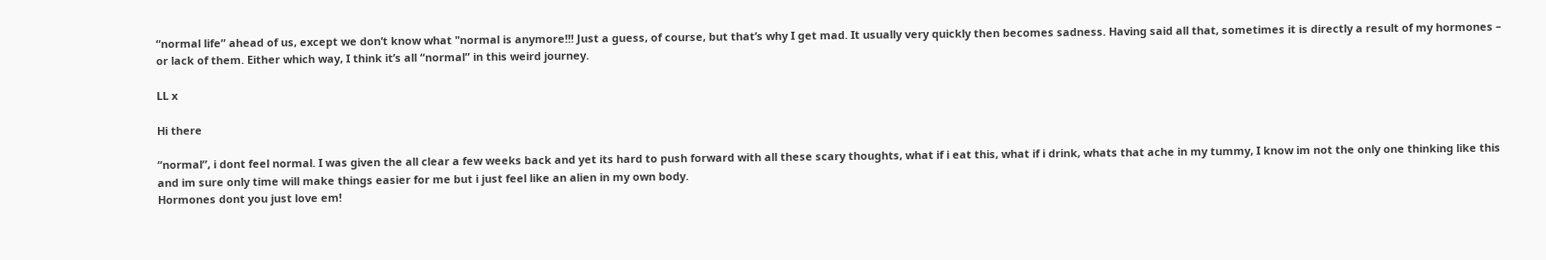“normal life” ahead of us, except we don’t know what "normal is anymore!!! Just a guess, of course, but that’s why I get mad. It usually very quickly then becomes sadness. Having said all that, sometimes it is directly a result of my hormones – or lack of them. Either which way, I think it’s all “normal” in this weird journey.

LL x

Hi there

“normal”, i dont feel normal. I was given the all clear a few weeks back and yet its hard to push forward with all these scary thoughts, what if i eat this, what if i drink, whats that ache in my tummy, I know im not the only one thinking like this and im sure only time will make things easier for me but i just feel like an alien in my own body.
Hormones dont you just love em!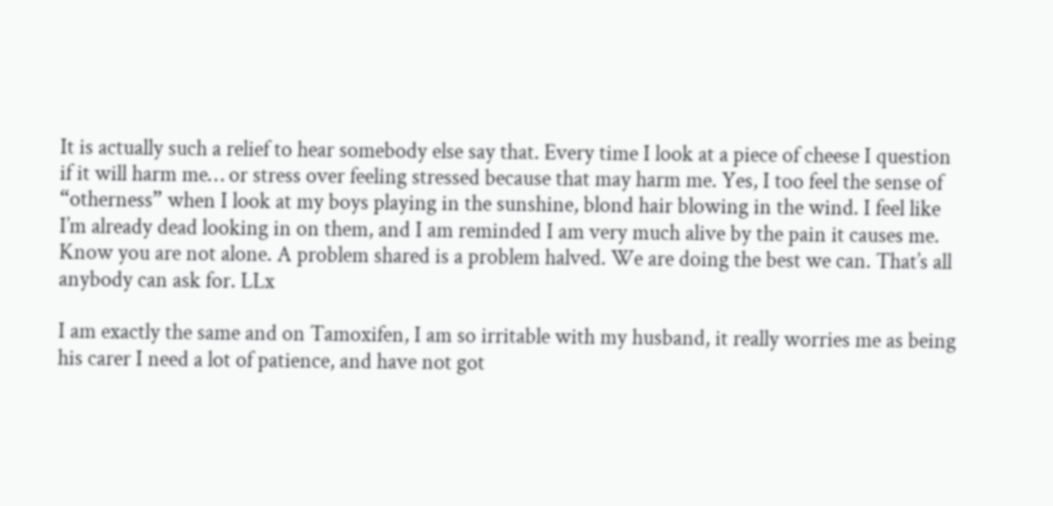It is actually such a relief to hear somebody else say that. Every time I look at a piece of cheese I question if it will harm me… or stress over feeling stressed because that may harm me. Yes, I too feel the sense of “otherness” when I look at my boys playing in the sunshine, blond hair blowing in the wind. I feel like I’m already dead looking in on them, and I am reminded I am very much alive by the pain it causes me. Know you are not alone. A problem shared is a problem halved. We are doing the best we can. That’s all anybody can ask for. LLx

I am exactly the same and on Tamoxifen, I am so irritable with my husband, it really worries me as being his carer I need a lot of patience, and have not got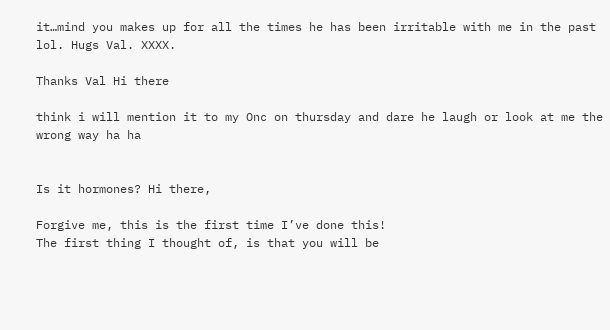it…mind you makes up for all the times he has been irritable with me in the past lol. Hugs Val. XXXX.

Thanks Val Hi there

think i will mention it to my Onc on thursday and dare he laugh or look at me the wrong way ha ha


Is it hormones? Hi there,

Forgive me, this is the first time I’ve done this!
The first thing I thought of, is that you will be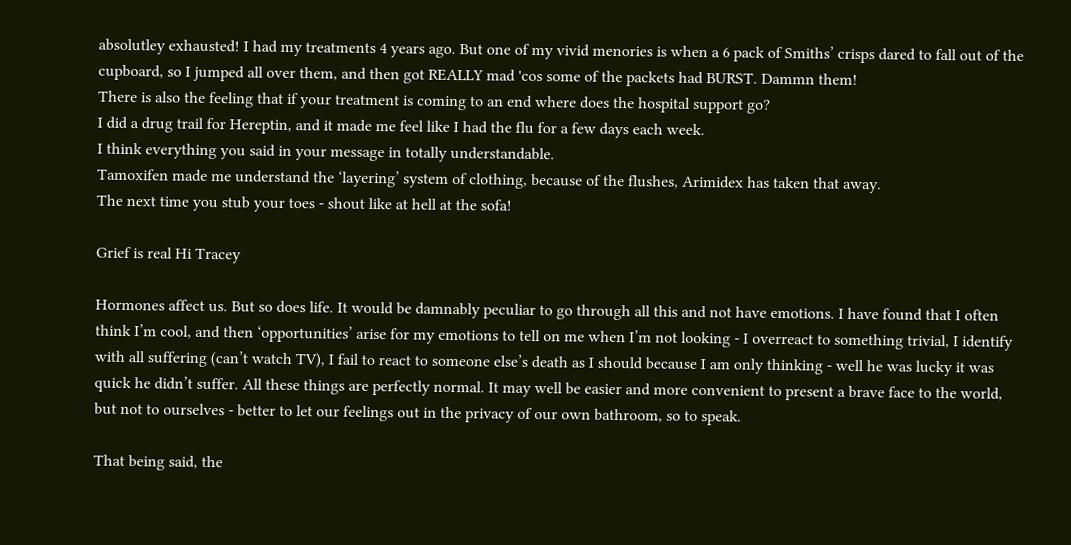absolutley exhausted! I had my treatments 4 years ago. But one of my vivid menories is when a 6 pack of Smiths’ crisps dared to fall out of the cupboard, so I jumped all over them, and then got REALLY mad 'cos some of the packets had BURST. Dammn them!
There is also the feeling that if your treatment is coming to an end where does the hospital support go?
I did a drug trail for Hereptin, and it made me feel like I had the flu for a few days each week.
I think everything you said in your message in totally understandable.
Tamoxifen made me understand the ‘layering’ system of clothing, because of the flushes, Arimidex has taken that away.
The next time you stub your toes - shout like at hell at the sofa!

Grief is real Hi Tracey

Hormones affect us. But so does life. It would be damnably peculiar to go through all this and not have emotions. I have found that I often think I’m cool, and then ‘opportunities’ arise for my emotions to tell on me when I’m not looking - I overreact to something trivial, I identify with all suffering (can’t watch TV), I fail to react to someone else’s death as I should because I am only thinking - well he was lucky it was quick he didn’t suffer. All these things are perfectly normal. It may well be easier and more convenient to present a brave face to the world, but not to ourselves - better to let our feelings out in the privacy of our own bathroom, so to speak.

That being said, the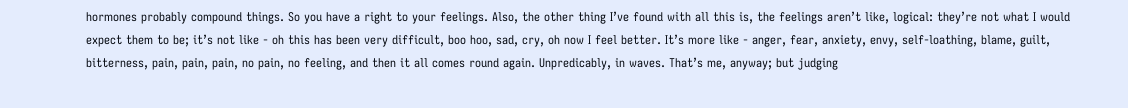hormones probably compound things. So you have a right to your feelings. Also, the other thing I’ve found with all this is, the feelings aren’t like, logical: they’re not what I would expect them to be; it’s not like - oh this has been very difficult, boo hoo, sad, cry, oh now I feel better. It’s more like - anger, fear, anxiety, envy, self-loathing, blame, guilt, bitterness, pain, pain, pain, no pain, no feeling, and then it all comes round again. Unpredicably, in waves. That’s me, anyway; but judging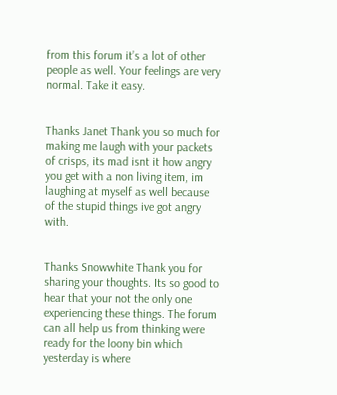from this forum it’s a lot of other people as well. Your feelings are very normal. Take it easy.


Thanks Janet Thank you so much for making me laugh with your packets of crisps, its mad isnt it how angry you get with a non living item, im laughing at myself as well because of the stupid things ive got angry with.


Thanks Snowwhite Thank you for sharing your thoughts. Its so good to hear that your not the only one experiencing these things. The forum can all help us from thinking were ready for the loony bin which yesterday is where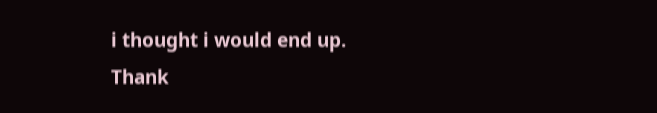i thought i would end up. Thank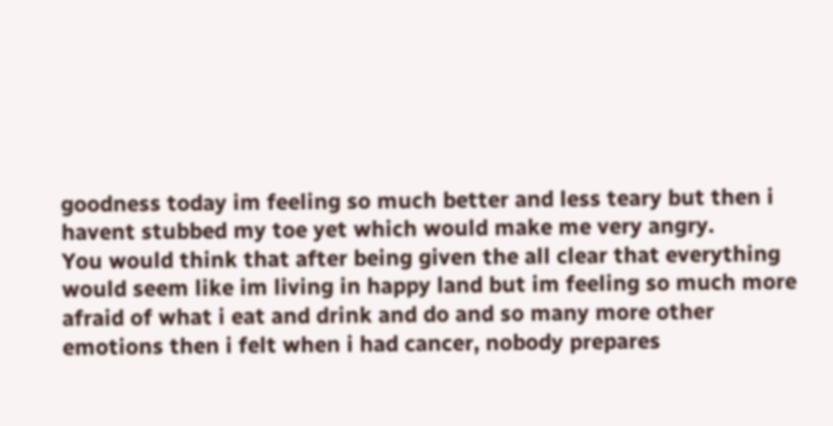goodness today im feeling so much better and less teary but then i havent stubbed my toe yet which would make me very angry.
You would think that after being given the all clear that everything would seem like im living in happy land but im feeling so much more afraid of what i eat and drink and do and so many more other emotions then i felt when i had cancer, nobody prepares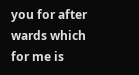you for after wards which for me is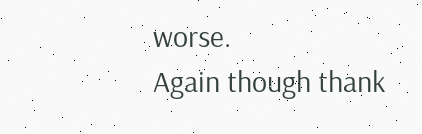worse.
Again though thank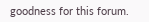goodness for this forum.